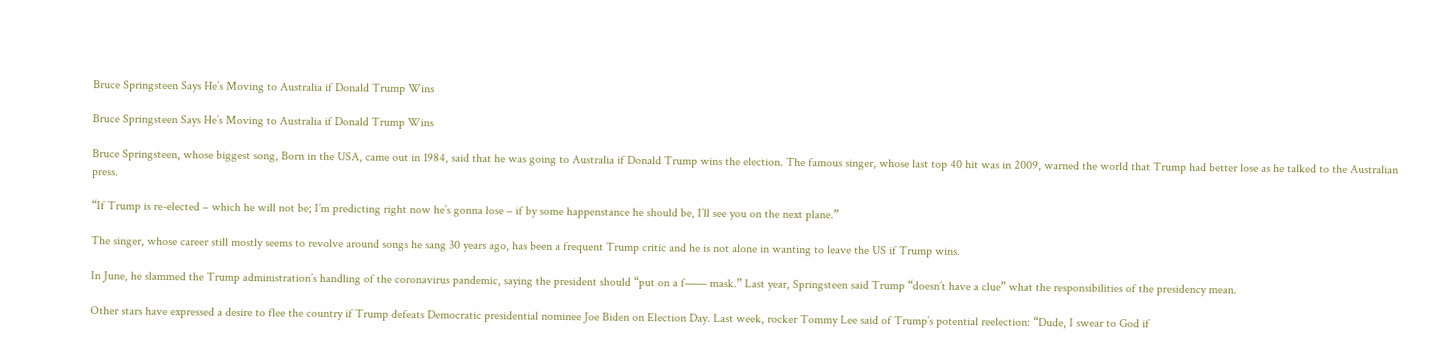Bruce Springsteen Says He’s Moving to Australia if Donald Trump Wins

Bruce Springsteen Says He’s Moving to Australia if Donald Trump Wins

Bruce Springsteen, whose biggest song, Born in the USA, came out in 1984, said that he was going to Australia if Donald Trump wins the election. The famous singer, whose last top 40 hit was in 2009, warned the world that Trump had better lose as he talked to the Australian press.

“If Trump is re-elected – which he will not be; I’m predicting right now he’s gonna lose – if by some happenstance he should be, I’ll see you on the next plane.”

The singer, whose career still mostly seems to revolve around songs he sang 30 years ago, has been a frequent Trump critic and he is not alone in wanting to leave the US if Trump wins.

In June, he slammed the Trump administration’s handling of the coronavirus pandemic, saying the president should “put on a f—— mask.” Last year, Springsteen said Trump “doesn’t have a clue” what the responsibilities of the presidency mean.

Other stars have expressed a desire to flee the country if Trump defeats Democratic presidential nominee Joe Biden on Election Day. Last week, rocker Tommy Lee said of Trump’s potential reelection: “Dude, I swear to God if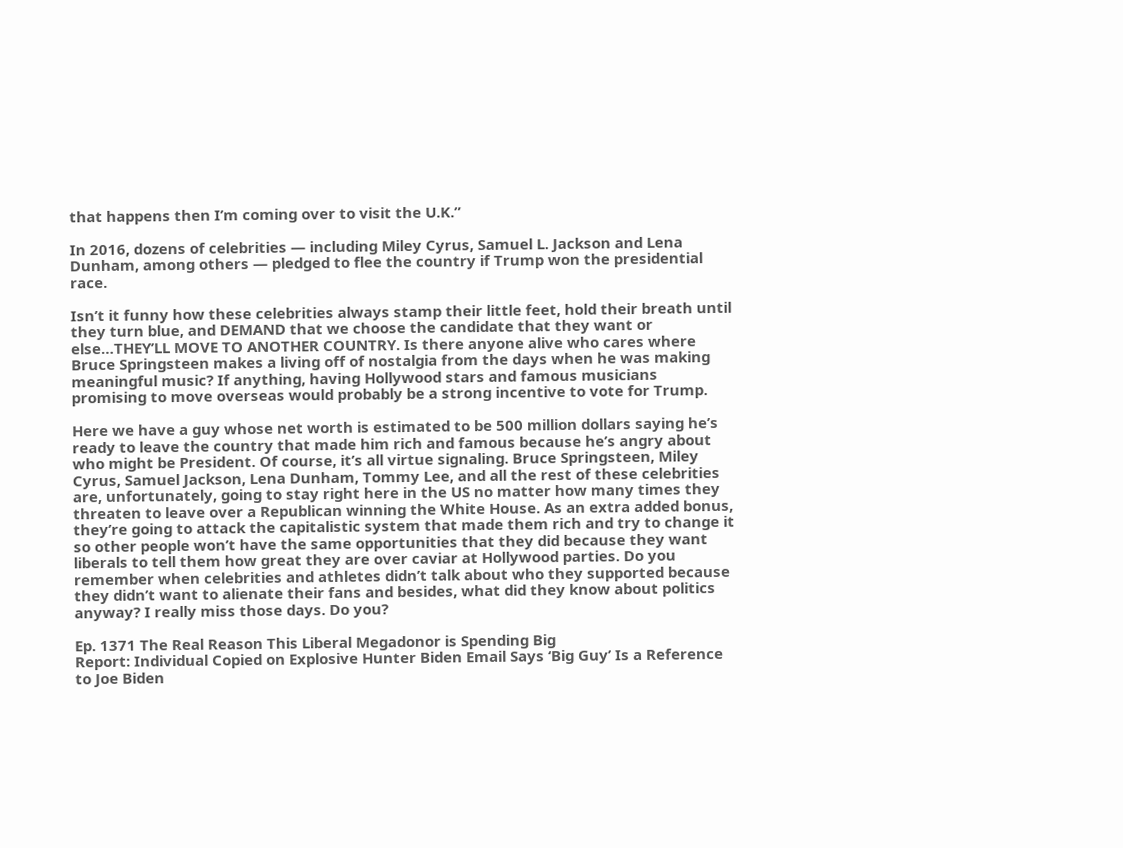that happens then I’m coming over to visit the U.K.”

In 2016, dozens of celebrities — including Miley Cyrus, Samuel L. Jackson and Lena Dunham, among others — pledged to flee the country if Trump won the presidential race.

Isn’t it funny how these celebrities always stamp their little feet, hold their breath until they turn blue, and DEMAND that we choose the candidate that they want or else…THEY’LL MOVE TO ANOTHER COUNTRY. Is there anyone alive who cares where Bruce Springsteen makes a living off of nostalgia from the days when he was making meaningful music? If anything, having Hollywood stars and famous musicians promising to move overseas would probably be a strong incentive to vote for Trump.

Here we have a guy whose net worth is estimated to be 500 million dollars saying he’s ready to leave the country that made him rich and famous because he’s angry about who might be President. Of course, it’s all virtue signaling. Bruce Springsteen, Miley Cyrus, Samuel Jackson, Lena Dunham, Tommy Lee, and all the rest of these celebrities are, unfortunately, going to stay right here in the US no matter how many times they threaten to leave over a Republican winning the White House. As an extra added bonus, they’re going to attack the capitalistic system that made them rich and try to change it so other people won’t have the same opportunities that they did because they want liberals to tell them how great they are over caviar at Hollywood parties. Do you remember when celebrities and athletes didn’t talk about who they supported because they didn’t want to alienate their fans and besides, what did they know about politics anyway? I really miss those days. Do you?

Ep. 1371 The Real Reason This Liberal Megadonor is Spending Big
Report: Individual Copied on Explosive Hunter Biden Email Says ‘Big Guy’ Is a Reference to Joe Biden